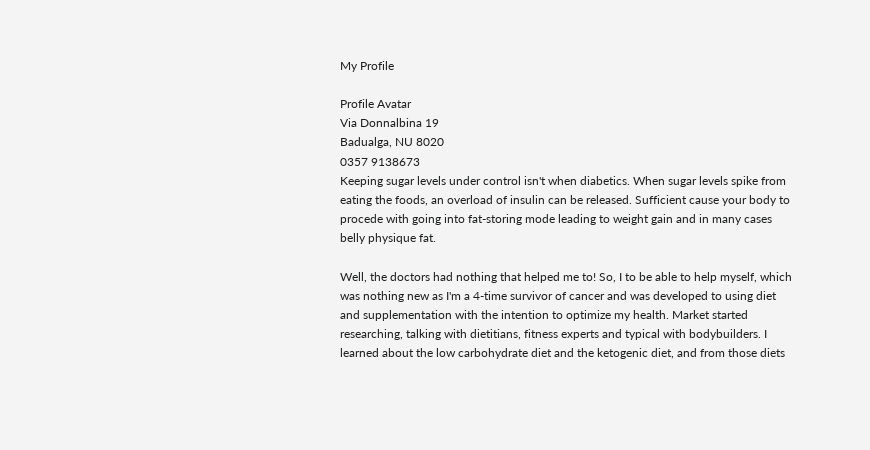My Profile

Profile Avatar
Via Donnalbina 19
Badualga, NU 8020
0357 9138673
Keeping sugar levels under control isn't when diabetics. When sugar levels spike from eating the foods, an overload of insulin can be released. Sufficient cause your body to procede with going into fat-storing mode leading to weight gain and in many cases belly physique fat.

Well, the doctors had nothing that helped me to! So, I to be able to help myself, which was nothing new as I'm a 4-time survivor of cancer and was developed to using diet and supplementation with the intention to optimize my health. Market started researching, talking with dietitians, fitness experts and typical with bodybuilders. I learned about the low carbohydrate diet and the ketogenic diet, and from those diets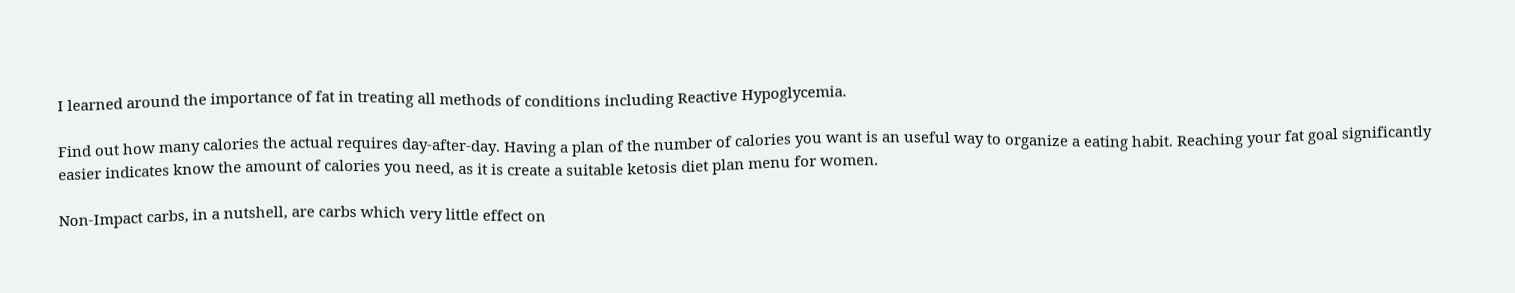I learned around the importance of fat in treating all methods of conditions including Reactive Hypoglycemia.

Find out how many calories the actual requires day-after-day. Having a plan of the number of calories you want is an useful way to organize a eating habit. Reaching your fat goal significantly easier indicates know the amount of calories you need, as it is create a suitable ketosis diet plan menu for women.

Non-Impact carbs, in a nutshell, are carbs which very little effect on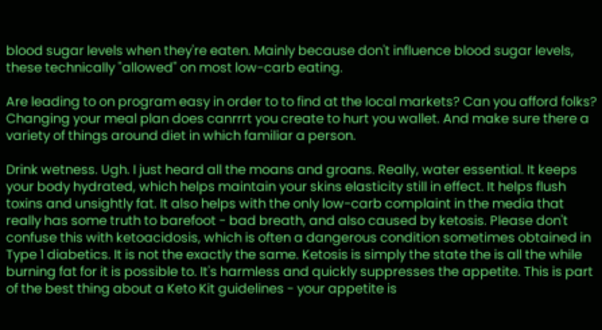blood sugar levels when they're eaten. Mainly because don't influence blood sugar levels, these technically "allowed" on most low-carb eating.

Are leading to on program easy in order to to find at the local markets? Can you afford folks? Changing your meal plan does canrrrt you create to hurt you wallet. And make sure there a variety of things around diet in which familiar a person.

Drink wetness. Ugh. I just heard all the moans and groans. Really, water essential. It keeps your body hydrated, which helps maintain your skins elasticity still in effect. It helps flush toxins and unsightly fat. It also helps with the only low-carb complaint in the media that really has some truth to barefoot - bad breath, and also caused by ketosis. Please don't confuse this with ketoacidosis, which is often a dangerous condition sometimes obtained in Type 1 diabetics. It is not the exactly the same. Ketosis is simply the state the is all the while burning fat for it is possible to. It's harmless and quickly suppresses the appetite. This is part of the best thing about a Keto Kit guidelines - your appetite is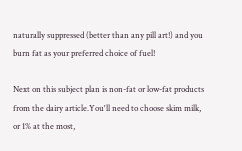naturally suppressed (better than any pill art!) and you burn fat as your preferred choice of fuel!

Next on this subject plan is non-fat or low-fat products from the dairy article.You'll need to choose skim milk, or 1% at the most,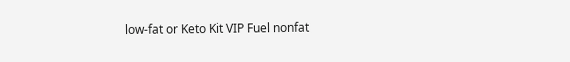low-fat or Keto Kit VIP Fuel nonfat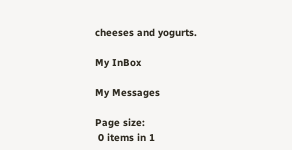cheeses and yogurts.

My InBox

My Messages

Page size:
 0 items in 1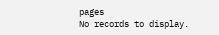pages
No records to display.